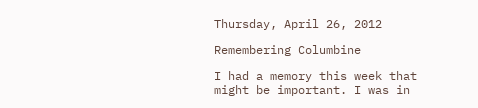Thursday, April 26, 2012

Remembering Columbine

I had a memory this week that might be important. I was in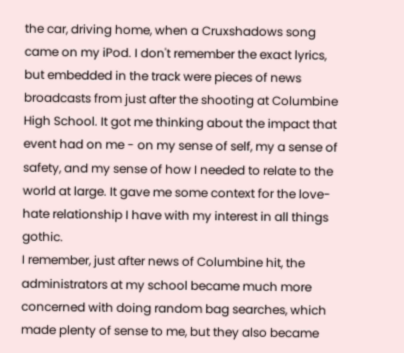the car, driving home, when a Cruxshadows song came on my iPod. I don't remember the exact lyrics, but embedded in the track were pieces of news broadcasts from just after the shooting at Columbine High School. It got me thinking about the impact that event had on me - on my sense of self, my a sense of safety, and my sense of how I needed to relate to the world at large. It gave me some context for the love-hate relationship I have with my interest in all things gothic.
I remember, just after news of Columbine hit, the administrators at my school became much more concerned with doing random bag searches, which made plenty of sense to me, but they also became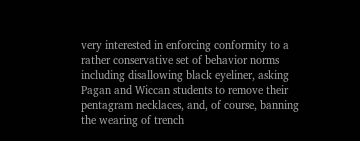very interested in enforcing conformity to a rather conservative set of behavior norms including disallowing black eyeliner, asking Pagan and Wiccan students to remove their pentagram necklaces, and, of course, banning the wearing of trench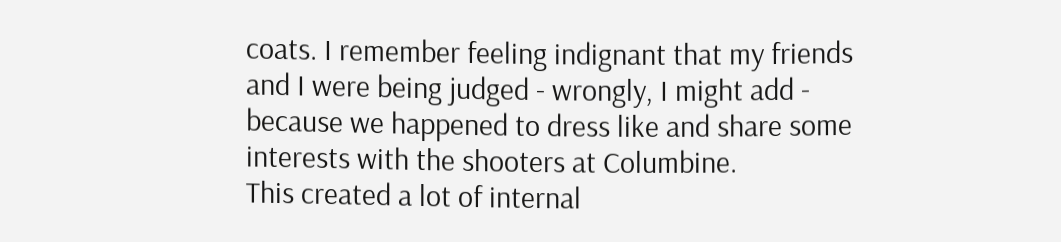coats. I remember feeling indignant that my friends and I were being judged - wrongly, I might add - because we happened to dress like and share some interests with the shooters at Columbine.
This created a lot of internal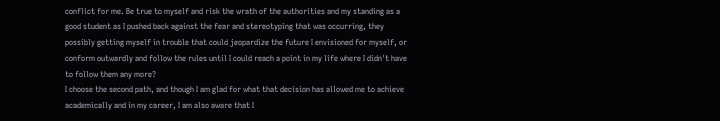conflict for me. Be true to myself and risk the wrath of the authorities and my standing as a good student as I pushed back against the fear and stereotyping that was occurring, they possibly getting myself in trouble that could jeopardize the future I envisioned for myself, or conform outwardly and follow the rules until I could reach a point in my life where I didn't have to follow them any more?
I choose the second path, and though I am glad for what that decision has allowed me to achieve academically and in my career, I am also aware that I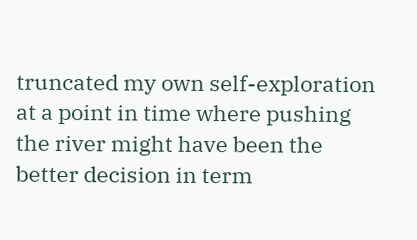truncated my own self-exploration at a point in time where pushing the river might have been the better decision in term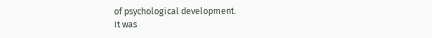of psychological development.
It was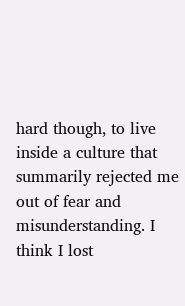hard though, to live inside a culture that summarily rejected me out of fear and misunderstanding. I think I lost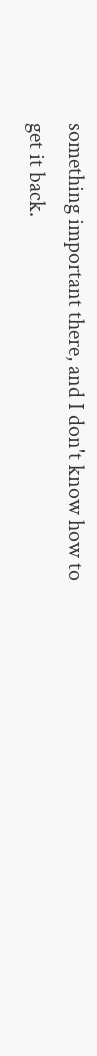something important there, and I don't know how to get it back.